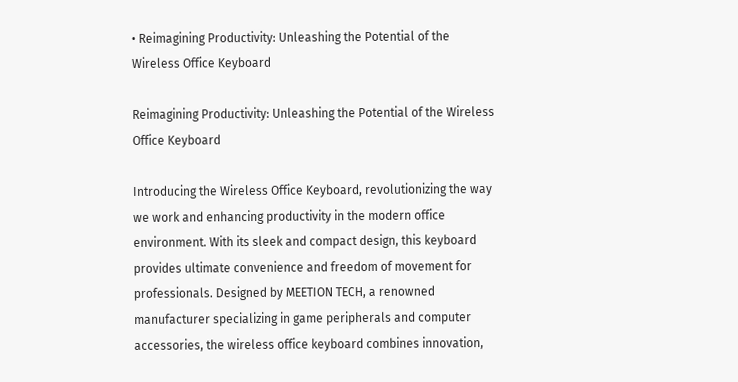• Reimagining Productivity: Unleashing the Potential of the Wireless Office Keyboard

Reimagining Productivity: Unleashing the Potential of the Wireless Office Keyboard

Introducing the Wireless Office Keyboard, revolutionizing the way we work and enhancing productivity in the modern office environment. With its sleek and compact design, this keyboard provides ultimate convenience and freedom of movement for professionals. Designed by MEETION TECH, a renowned manufacturer specializing in game peripherals and computer accessories, the wireless office keyboard combines innovation,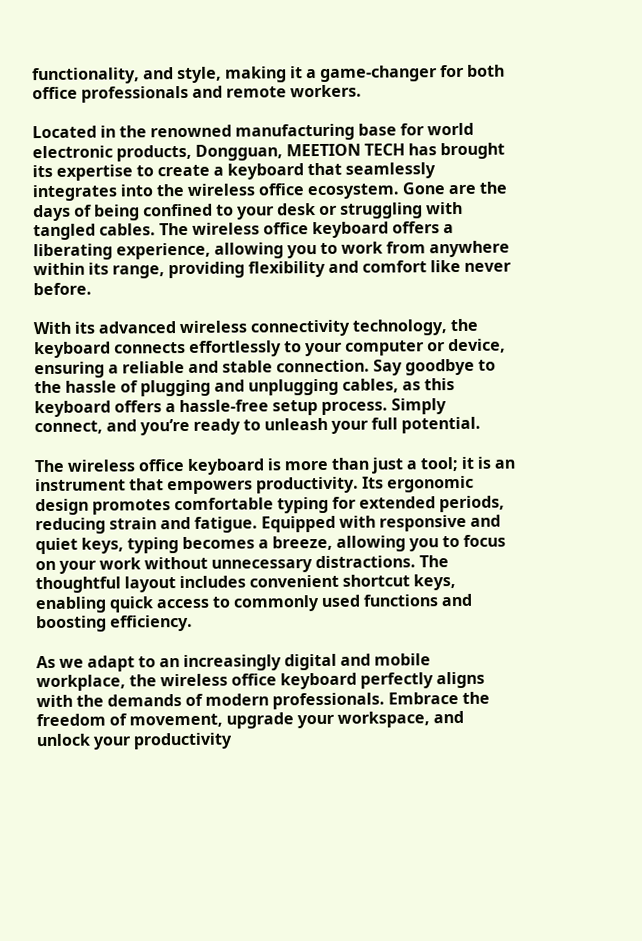functionality, and style, making it a game-changer for both office professionals and remote workers.

Located in the renowned manufacturing base for world electronic products, Dongguan, MEETION TECH has brought its expertise to create a keyboard that seamlessly integrates into the wireless office ecosystem. Gone are the days of being confined to your desk or struggling with tangled cables. The wireless office keyboard offers a liberating experience, allowing you to work from anywhere within its range, providing flexibility and comfort like never before.

With its advanced wireless connectivity technology, the keyboard connects effortlessly to your computer or device, ensuring a reliable and stable connection. Say goodbye to the hassle of plugging and unplugging cables, as this keyboard offers a hassle-free setup process. Simply connect, and you’re ready to unleash your full potential.

The wireless office keyboard is more than just a tool; it is an instrument that empowers productivity. Its ergonomic design promotes comfortable typing for extended periods, reducing strain and fatigue. Equipped with responsive and quiet keys, typing becomes a breeze, allowing you to focus on your work without unnecessary distractions. The thoughtful layout includes convenient shortcut keys, enabling quick access to commonly used functions and boosting efficiency.

As we adapt to an increasingly digital and mobile workplace, the wireless office keyboard perfectly aligns with the demands of modern professionals. Embrace the freedom of movement, upgrade your workspace, and unlock your productivity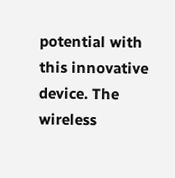potential with this innovative device. The wireless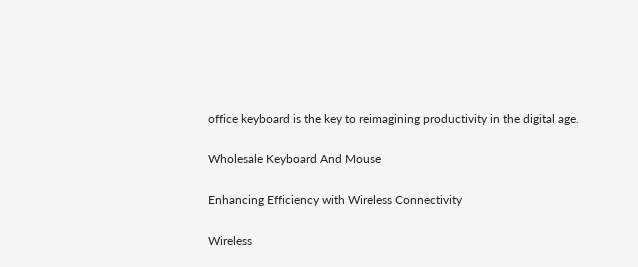office keyboard is the key to reimagining productivity in the digital age.

Wholesale Keyboard And Mouse

Enhancing Efficiency with Wireless Connectivity

Wireless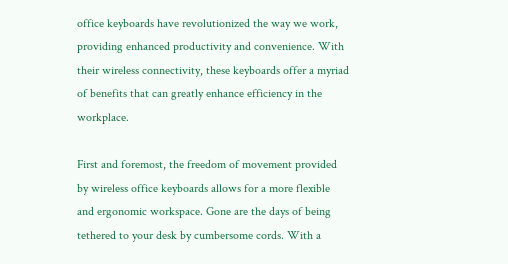office keyboards have revolutionized the way we work, providing enhanced productivity and convenience. With their wireless connectivity, these keyboards offer a myriad of benefits that can greatly enhance efficiency in the workplace.

First and foremost, the freedom of movement provided by wireless office keyboards allows for a more flexible and ergonomic workspace. Gone are the days of being tethered to your desk by cumbersome cords. With a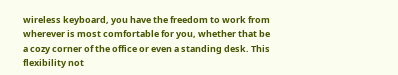wireless keyboard, you have the freedom to work from wherever is most comfortable for you, whether that be a cozy corner of the office or even a standing desk. This flexibility not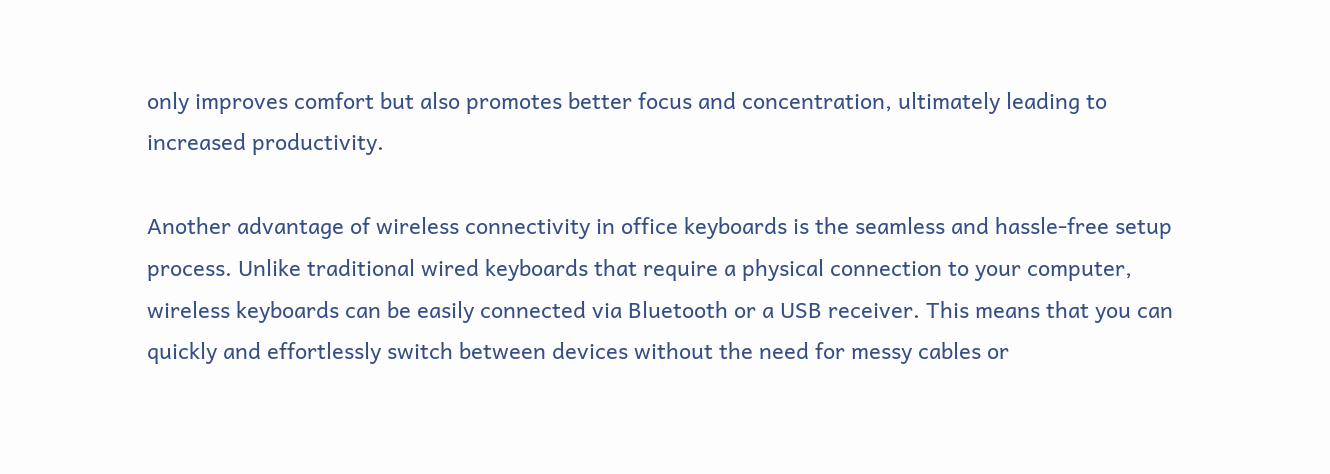only improves comfort but also promotes better focus and concentration, ultimately leading to increased productivity.

Another advantage of wireless connectivity in office keyboards is the seamless and hassle-free setup process. Unlike traditional wired keyboards that require a physical connection to your computer, wireless keyboards can be easily connected via Bluetooth or a USB receiver. This means that you can quickly and effortlessly switch between devices without the need for messy cables or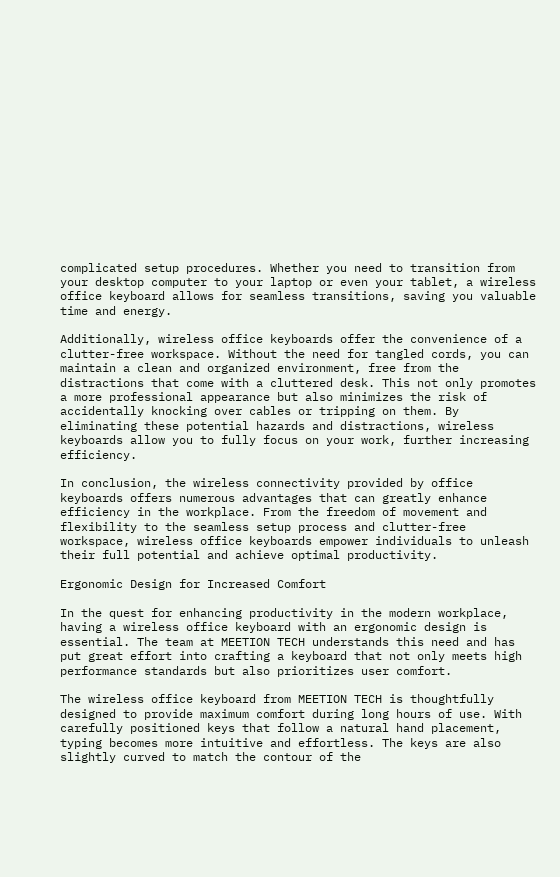complicated setup procedures. Whether you need to transition from your desktop computer to your laptop or even your tablet, a wireless office keyboard allows for seamless transitions, saving you valuable time and energy.

Additionally, wireless office keyboards offer the convenience of a clutter-free workspace. Without the need for tangled cords, you can maintain a clean and organized environment, free from the distractions that come with a cluttered desk. This not only promotes a more professional appearance but also minimizes the risk of accidentally knocking over cables or tripping on them. By eliminating these potential hazards and distractions, wireless keyboards allow you to fully focus on your work, further increasing efficiency.

In conclusion, the wireless connectivity provided by office keyboards offers numerous advantages that can greatly enhance efficiency in the workplace. From the freedom of movement and flexibility to the seamless setup process and clutter-free workspace, wireless office keyboards empower individuals to unleash their full potential and achieve optimal productivity.

Ergonomic Design for Increased Comfort

In the quest for enhancing productivity in the modern workplace, having a wireless office keyboard with an ergonomic design is essential. The team at MEETION TECH understands this need and has put great effort into crafting a keyboard that not only meets high performance standards but also prioritizes user comfort.

The wireless office keyboard from MEETION TECH is thoughtfully designed to provide maximum comfort during long hours of use. With carefully positioned keys that follow a natural hand placement, typing becomes more intuitive and effortless. The keys are also slightly curved to match the contour of the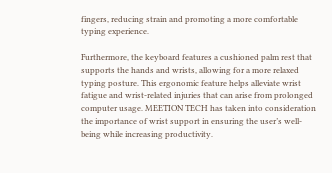fingers, reducing strain and promoting a more comfortable typing experience.

Furthermore, the keyboard features a cushioned palm rest that supports the hands and wrists, allowing for a more relaxed typing posture. This ergonomic feature helps alleviate wrist fatigue and wrist-related injuries that can arise from prolonged computer usage. MEETION TECH has taken into consideration the importance of wrist support in ensuring the user’s well-being while increasing productivity.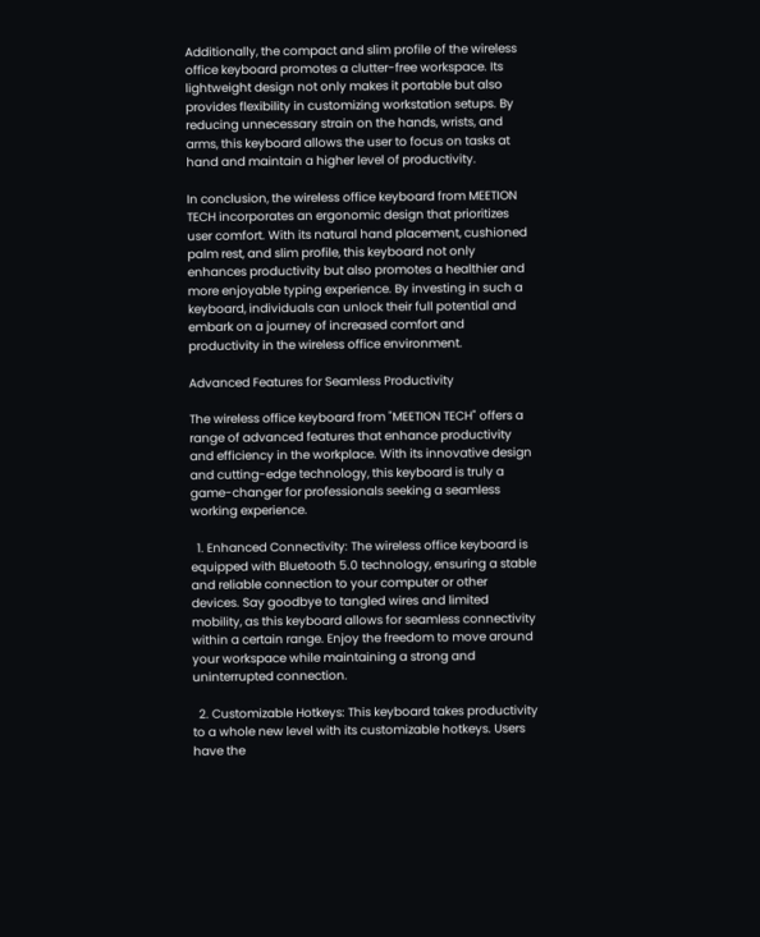Additionally, the compact and slim profile of the wireless office keyboard promotes a clutter-free workspace. Its lightweight design not only makes it portable but also provides flexibility in customizing workstation setups. By reducing unnecessary strain on the hands, wrists, and arms, this keyboard allows the user to focus on tasks at hand and maintain a higher level of productivity.

In conclusion, the wireless office keyboard from MEETION TECH incorporates an ergonomic design that prioritizes user comfort. With its natural hand placement, cushioned palm rest, and slim profile, this keyboard not only enhances productivity but also promotes a healthier and more enjoyable typing experience. By investing in such a keyboard, individuals can unlock their full potential and embark on a journey of increased comfort and productivity in the wireless office environment.

Advanced Features for Seamless Productivity

The wireless office keyboard from "MEETION TECH" offers a range of advanced features that enhance productivity and efficiency in the workplace. With its innovative design and cutting-edge technology, this keyboard is truly a game-changer for professionals seeking a seamless working experience.

  1. Enhanced Connectivity: The wireless office keyboard is equipped with Bluetooth 5.0 technology, ensuring a stable and reliable connection to your computer or other devices. Say goodbye to tangled wires and limited mobility, as this keyboard allows for seamless connectivity within a certain range. Enjoy the freedom to move around your workspace while maintaining a strong and uninterrupted connection.

  2. Customizable Hotkeys: This keyboard takes productivity to a whole new level with its customizable hotkeys. Users have the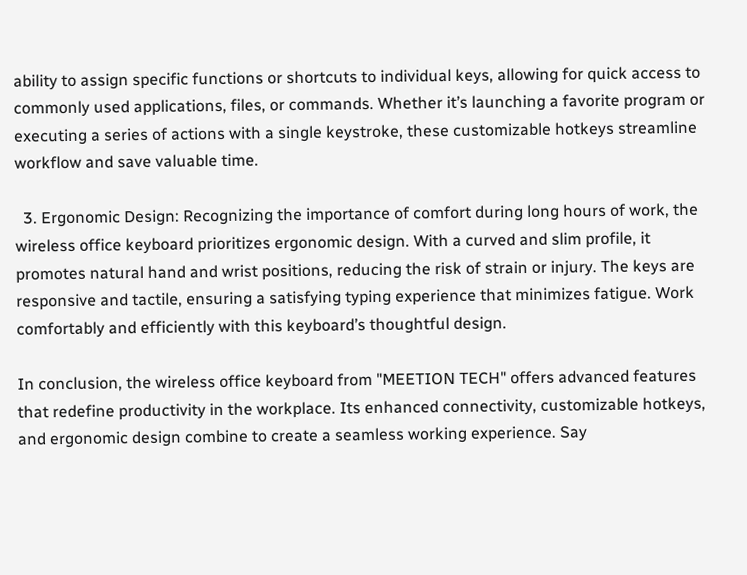ability to assign specific functions or shortcuts to individual keys, allowing for quick access to commonly used applications, files, or commands. Whether it’s launching a favorite program or executing a series of actions with a single keystroke, these customizable hotkeys streamline workflow and save valuable time.

  3. Ergonomic Design: Recognizing the importance of comfort during long hours of work, the wireless office keyboard prioritizes ergonomic design. With a curved and slim profile, it promotes natural hand and wrist positions, reducing the risk of strain or injury. The keys are responsive and tactile, ensuring a satisfying typing experience that minimizes fatigue. Work comfortably and efficiently with this keyboard’s thoughtful design.

In conclusion, the wireless office keyboard from "MEETION TECH" offers advanced features that redefine productivity in the workplace. Its enhanced connectivity, customizable hotkeys, and ergonomic design combine to create a seamless working experience. Say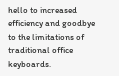hello to increased efficiency and goodbye to the limitations of traditional office keyboards.